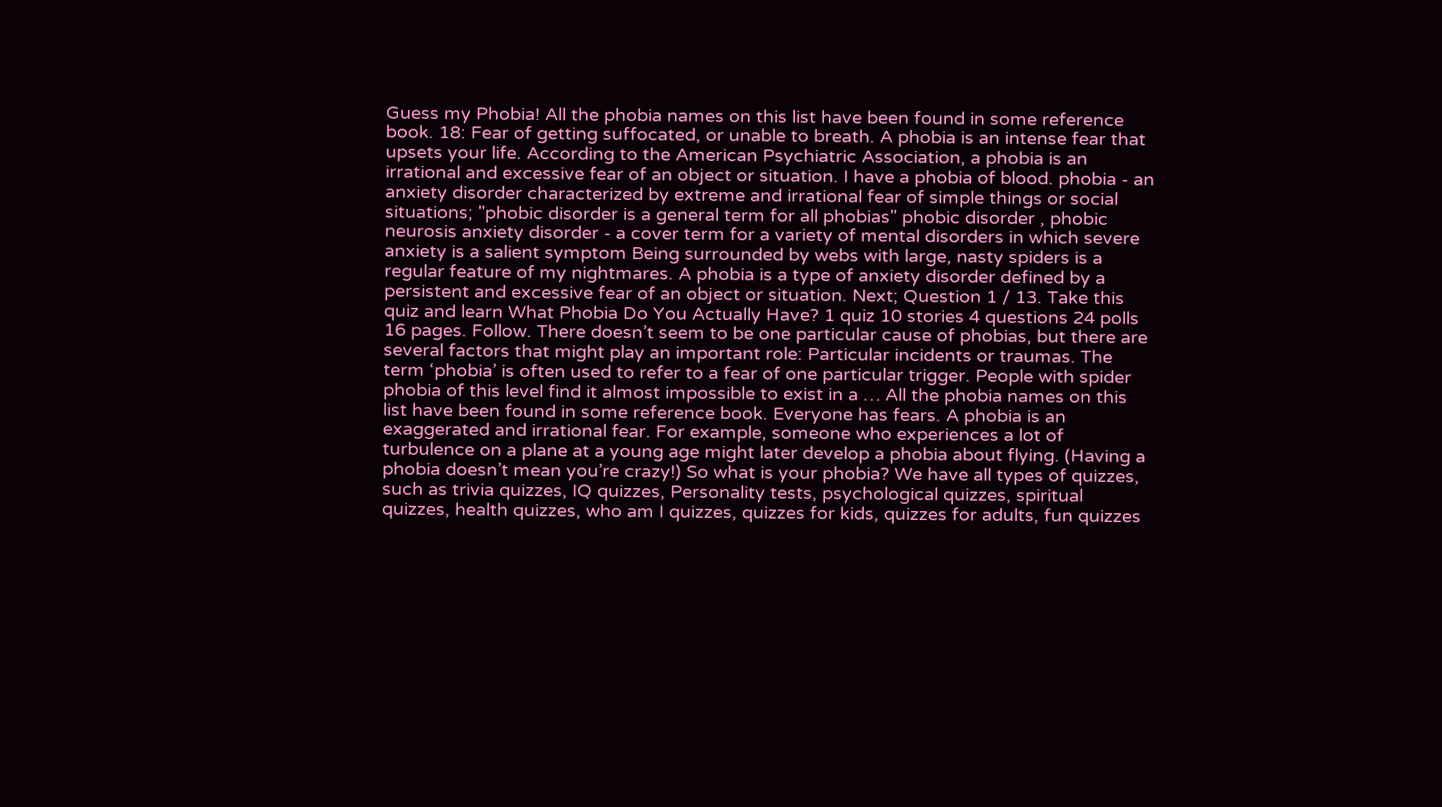Guess my Phobia! All the phobia names on this list have been found in some reference book. 18: Fear of getting suffocated, or unable to breath. A phobia is an intense fear that upsets your life. According to the American Psychiatric Association, a phobia is an irrational and excessive fear of an object or situation. I have a phobia of blood. phobia - an anxiety disorder characterized by extreme and irrational fear of simple things or social situations; "phobic disorder is a general term for all phobias" phobic disorder , phobic neurosis anxiety disorder - a cover term for a variety of mental disorders in which severe anxiety is a salient symptom Being surrounded by webs with large, nasty spiders is a regular feature of my nightmares. A phobia is a type of anxiety disorder defined by a persistent and excessive fear of an object or situation. Next; Question 1 / 13. Take this quiz and learn What Phobia Do You Actually Have? 1 quiz 10 stories 4 questions 24 polls 16 pages. Follow. There doesn’t seem to be one particular cause of phobias, but there are several factors that might play an important role: Particular incidents or traumas. The term ‘phobia’ is often used to refer to a fear of one particular trigger. People with spider phobia of this level find it almost impossible to exist in a … All the phobia names on this list have been found in some reference book. Everyone has fears. A phobia is an exaggerated and irrational fear. For example, someone who experiences a lot of turbulence on a plane at a young age might later develop a phobia about flying. (Having a phobia doesn’t mean you’re crazy!) So what is your phobia? We have all types of quizzes, such as trivia quizzes, IQ quizzes, Personality tests, psychological quizzes, spiritual quizzes, health quizzes, who am I quizzes, quizzes for kids, quizzes for adults, fun quizzes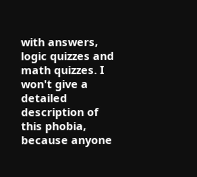with answers, logic quizzes and math quizzes. I won't give a detailed description of this phobia, because anyone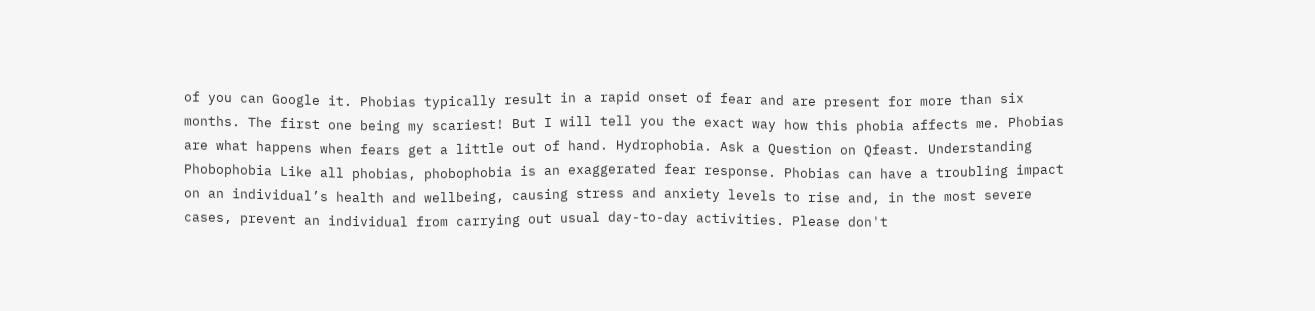of you can Google it. Phobias typically result in a rapid onset of fear and are present for more than six months. The first one being my scariest! But I will tell you the exact way how this phobia affects me. Phobias are what happens when fears get a little out of hand. Hydrophobia. Ask a Question on Qfeast. Understanding Phobophobia Like all phobias, phobophobia is an exaggerated fear response. Phobias can have a troubling impact on an individual’s health and wellbeing, causing stress and anxiety levels to rise and, in the most severe cases, prevent an individual from carrying out usual day-to-day activities. Please don't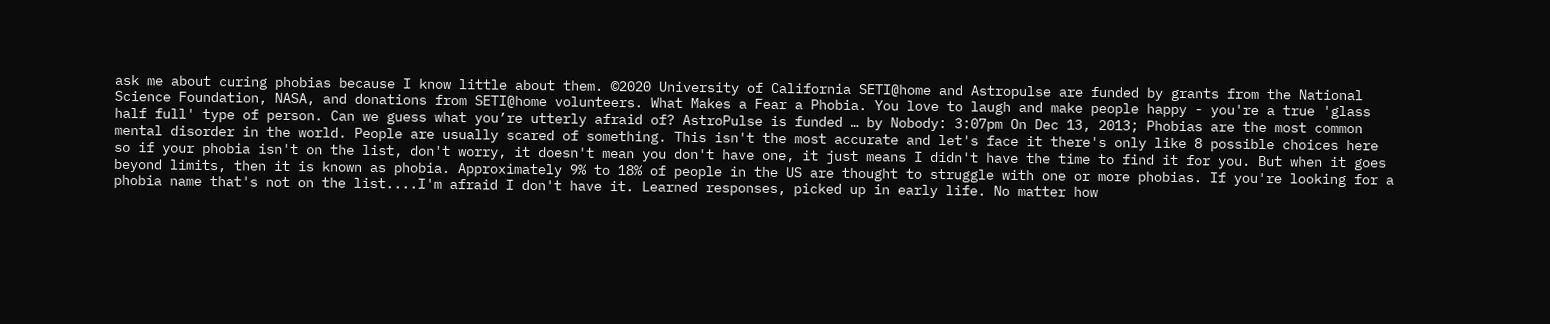ask me about curing phobias because I know little about them. ©2020 University of California SETI@home and Astropulse are funded by grants from the National Science Foundation, NASA, and donations from SETI@home volunteers. What Makes a Fear a Phobia. You love to laugh and make people happy - you're a true 'glass half full' type of person. Can we guess what you’re utterly afraid of? AstroPulse is funded … by Nobody: 3:07pm On Dec 13, 2013; Phobias are the most common mental disorder in the world. People are usually scared of something. This isn't the most accurate and let's face it there's only like 8 possible choices here so if your phobia isn't on the list, don't worry, it doesn't mean you don't have one, it just means I didn't have the time to find it for you. But when it goes beyond limits, then it is known as phobia. Approximately 9% to 18% of people in the US are thought to struggle with one or more phobias. If you're looking for a phobia name that's not on the list....I'm afraid I don't have it. Learned responses, picked up in early life. No matter how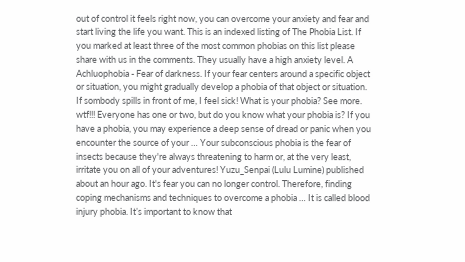out of control it feels right now, you can overcome your anxiety and fear and start living the life you want. This is an indexed listing of The Phobia List. If you marked at least three of the most common phobias on this list please share with us in the comments. They usually have a high anxiety level. A Achluophobia - Fear of darkness. If your fear centers around a specific object or situation, you might gradually develop a phobia of that object or situation. If sombody spills in front of me, I feel sick! What is your phobia? See more. wtf!!! Everyone has one or two, but do you know what your phobia is? If you have a phobia, you may experience a deep sense of dread or panic when you encounter the source of your … Your subconscious phobia is the fear of insects because they're always threatening to harm or, at the very least, irritate you on all of your adventures! Yuzu_Senpai (Lulu Lumine) published about an hour ago. It's fear you can no longer control. Therefore, finding coping mechanisms and techniques to overcome a phobia … It is called blood injury phobia. It’s important to know that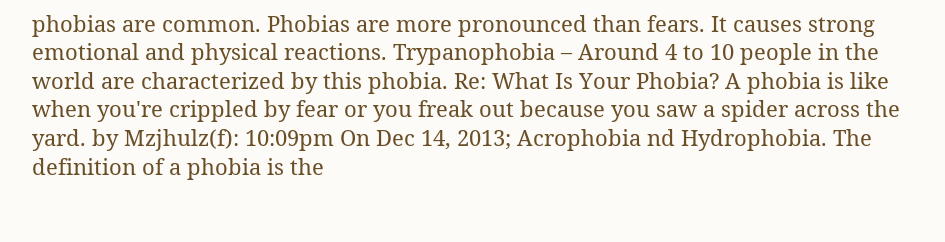phobias are common. Phobias are more pronounced than fears. It causes strong emotional and physical reactions. Trypanophobia – Around 4 to 10 people in the world are characterized by this phobia. Re: What Is Your Phobia? A phobia is like when you're crippled by fear or you freak out because you saw a spider across the yard. by Mzjhulz(f): 10:09pm On Dec 14, 2013; Acrophobia nd Hydrophobia. The definition of a phobia is the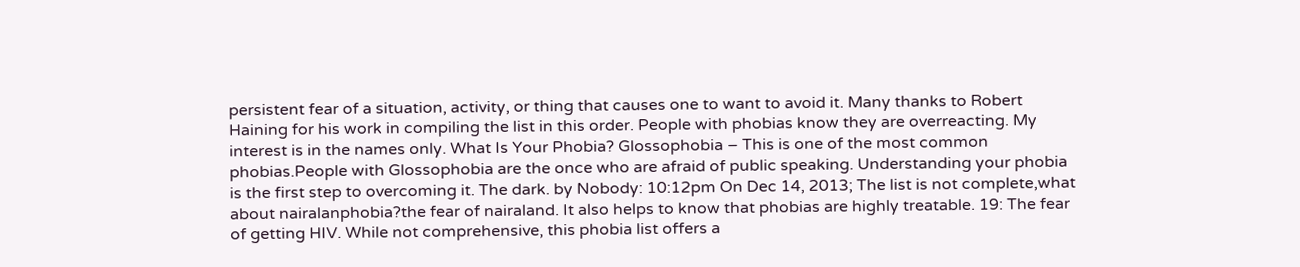persistent fear of a situation, activity, or thing that causes one to want to avoid it. Many thanks to Robert Haining for his work in compiling the list in this order. People with phobias know they are overreacting. My interest is in the names only. What Is Your Phobia? Glossophobia – This is one of the most common phobias.People with Glossophobia are the once who are afraid of public speaking. Understanding your phobia is the first step to overcoming it. The dark. by Nobody: 10:12pm On Dec 14, 2013; The list is not complete,what about nairalanphobia?the fear of nairaland. It also helps to know that phobias are highly treatable. 19: The fear of getting HIV. While not comprehensive, this phobia list offers a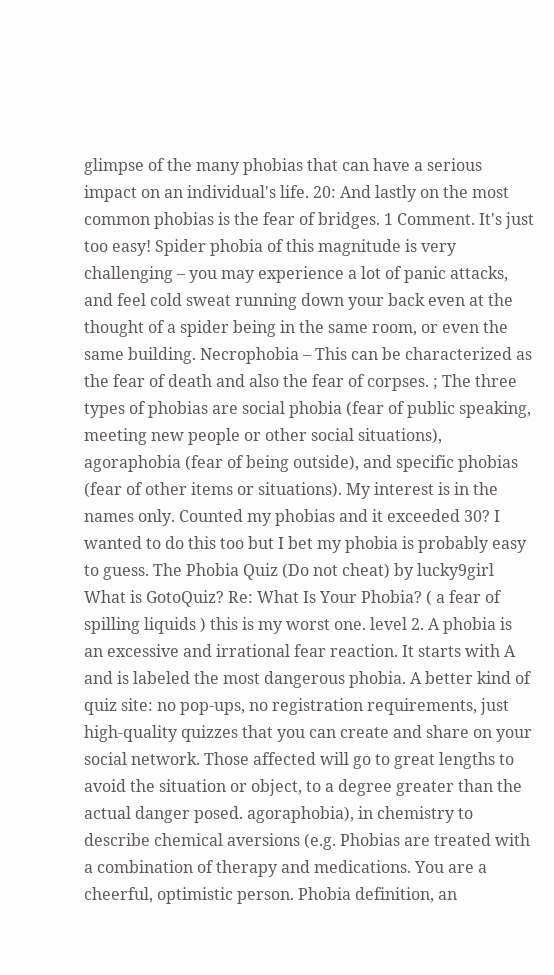glimpse of the many phobias that can have a serious impact on an individual's life. 20: And lastly on the most common phobias is the fear of bridges. 1 Comment. It's just too easy! Spider phobia of this magnitude is very challenging – you may experience a lot of panic attacks, and feel cold sweat running down your back even at the thought of a spider being in the same room, or even the same building. Necrophobia – This can be characterized as the fear of death and also the fear of corpses. ; The three types of phobias are social phobia (fear of public speaking, meeting new people or other social situations), agoraphobia (fear of being outside), and specific phobias (fear of other items or situations). My interest is in the names only. Counted my phobias and it exceeded 30? I wanted to do this too but I bet my phobia is probably easy to guess. The Phobia Quiz (Do not cheat) by lucky9girl What is GotoQuiz? Re: What Is Your Phobia? ( a fear of spilling liquids ) this is my worst one. level 2. A phobia is an excessive and irrational fear reaction. It starts with A and is labeled the most dangerous phobia. A better kind of quiz site: no pop-ups, no registration requirements, just high-quality quizzes that you can create and share on your social network. Those affected will go to great lengths to avoid the situation or object, to a degree greater than the actual danger posed. agoraphobia), in chemistry to describe chemical aversions (e.g. Phobias are treated with a combination of therapy and medications. You are a cheerful, optimistic person. Phobia definition, an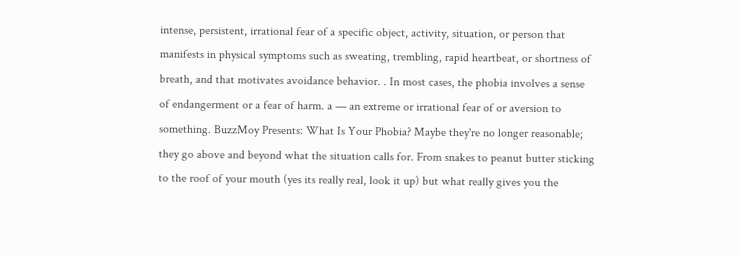intense, persistent, irrational fear of a specific object, activity, situation, or person that manifests in physical symptoms such as sweating, trembling, rapid heartbeat, or shortness of breath, and that motivates avoidance behavior. . In most cases, the phobia involves a sense of endangerment or a fear of harm. a — an extreme or irrational fear of or aversion to something. BuzzMoy Presents: What Is Your Phobia? Maybe they're no longer reasonable; they go above and beyond what the situation calls for. From snakes to peanut butter sticking to the roof of your mouth (yes its really real, look it up) but what really gives you the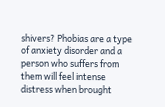shivers? Phobias are a type of anxiety disorder and a person who suffers from them will feel intense distress when brought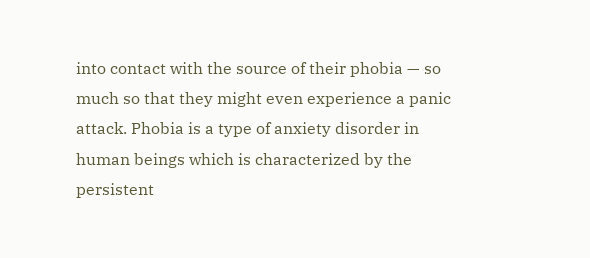into contact with the source of their phobia — so much so that they might even experience a panic attack. Phobia is a type of anxiety disorder in human beings which is characterized by the persistent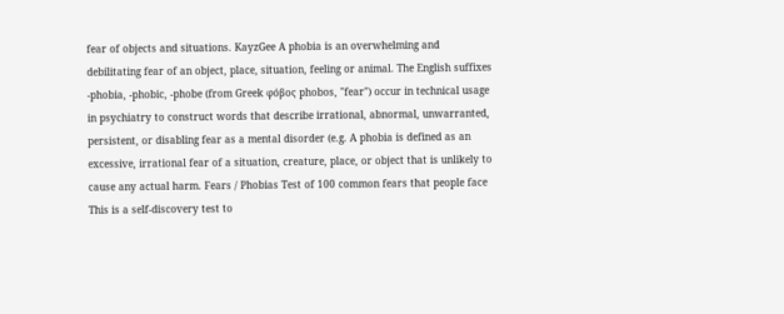fear of objects and situations. KayzGee A phobia is an overwhelming and debilitating fear of an object, place, situation, feeling or animal. The English suffixes -phobia, -phobic, -phobe (from Greek φόβος phobos, "fear") occur in technical usage in psychiatry to construct words that describe irrational, abnormal, unwarranted, persistent, or disabling fear as a mental disorder (e.g. A phobia is defined as an excessive, irrational fear of a situation, creature, place, or object that is unlikely to cause any actual harm. Fears / Phobias Test of 100 common fears that people face This is a self-discovery test to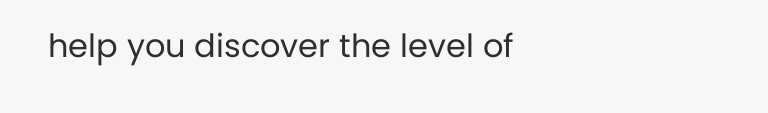help you discover the level of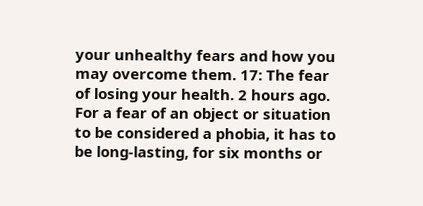your unhealthy fears and how you may overcome them. 17: The fear of losing your health. 2 hours ago. For a fear of an object or situation to be considered a phobia, it has to be long-lasting, for six months or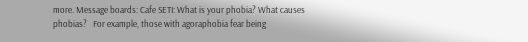more. Message boards: Cafe SETI: What is your phobia? What causes phobias?   For example, those with agoraphobia fear being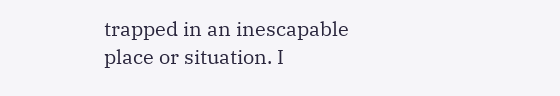trapped in an inescapable place or situation. I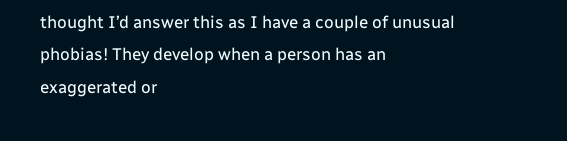thought I’d answer this as I have a couple of unusual phobias! They develop when a person has an exaggerated or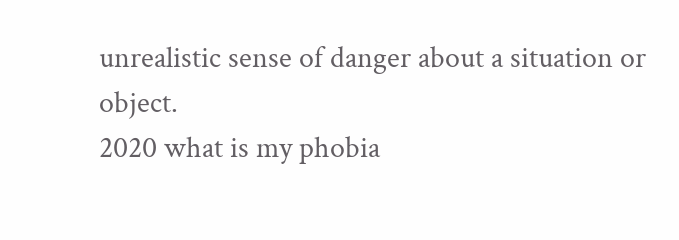unrealistic sense of danger about a situation or object.
2020 what is my phobia